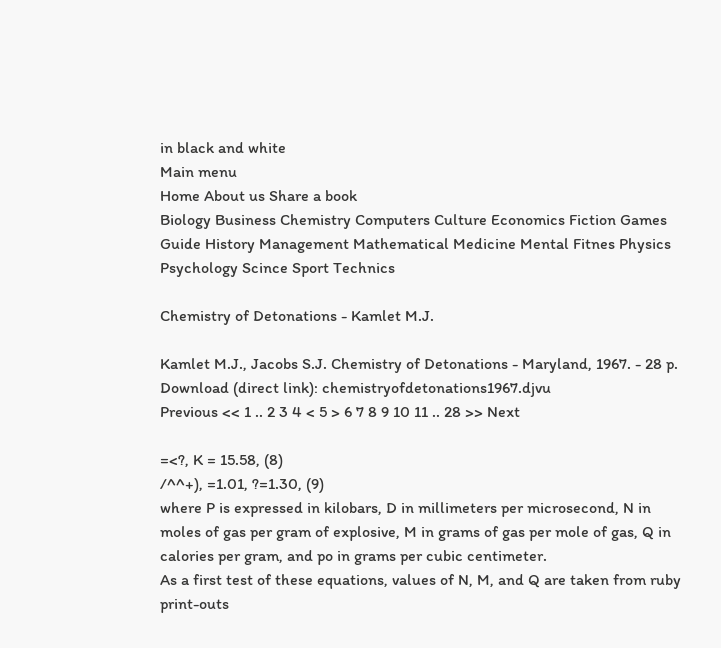in black and white
Main menu
Home About us Share a book
Biology Business Chemistry Computers Culture Economics Fiction Games Guide History Management Mathematical Medicine Mental Fitnes Physics Psychology Scince Sport Technics

Chemistry of Detonations - Kamlet M.J.

Kamlet M.J., Jacobs S.J. Chemistry of Detonations - Maryland, 1967. - 28 p.
Download (direct link): chemistryofdetonations1967.djvu
Previous << 1 .. 2 3 4 < 5 > 6 7 8 9 10 11 .. 28 >> Next

=<?, K = 15.58, (8)
/^^+), =1.01, ?=1.30, (9)
where P is expressed in kilobars, D in millimeters per microsecond, N in moles of gas per gram of explosive, M in grams of gas per mole of gas, Q in calories per gram, and po in grams per cubic centimeter.
As a first test of these equations, values of N, M, and Q are taken from ruby print-outs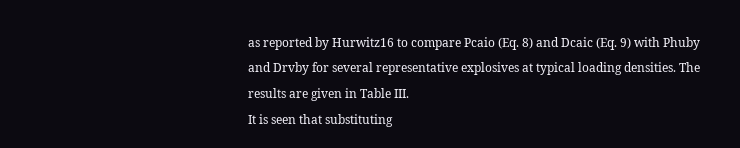as reported by Hurwitz16 to compare Pcaio (Eq. 8) and Dcaic (Eq. 9) with Phuby and Drvby for several representative explosives at typical loading densities. The results are given in Table III.
It is seen that substituting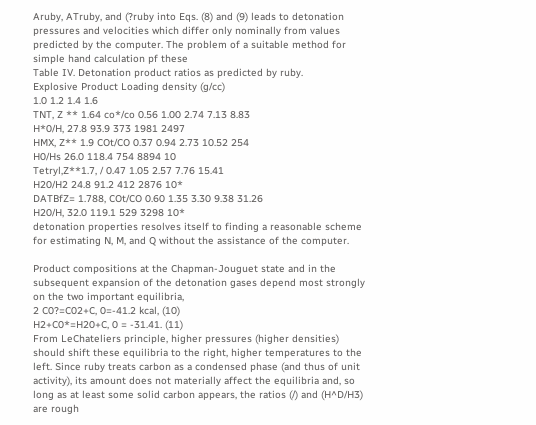Aruby, ATruby, and (?ruby into Eqs. (8) and (9) leads to detonation pressures and velocities which differ only nominally from values predicted by the computer. The problem of a suitable method for simple hand calculation pf these
Table IV. Detonation product ratios as predicted by ruby.
Explosive Product Loading density (g/cc)
1.0 1.2 1.4 1.6
TNT, Z ** 1.64 co*/co 0.56 1.00 2.74 7.13 8.83
H*0/H, 27.8 93.9 373 1981 2497
HMX, Z** 1.9 COt/CO 0.37 0.94 2.73 10.52 254
H0/Hs 26.0 118.4 754 8894 10
Tetryl,Z**1.7, / 0.47 1.05 2.57 7.76 15.41
H20/H2 24.8 91.2 412 2876 10*
DATBfZ= 1.788, COt/CO 0.60 1.35 3.30 9.38 31.26
H20/H, 32.0 119.1 529 3298 10*
detonation properties resolves itself to finding a reasonable scheme for estimating N, M, and Q without the assistance of the computer.

Product compositions at the Chapman-Jouguet state and in the subsequent expansion of the detonation gases depend most strongly on the two important equilibria,
2 C0?=C02+C, 0=-41.2 kcal, (10)
H2+C0*=H20+C, 0 = -31.41. (11)
From LeChateliers principle, higher pressures (higher densities) should shift these equilibria to the right, higher temperatures to the left. Since ruby treats carbon as a condensed phase (and thus of unit activity), its amount does not materially affect the equilibria and, so long as at least some solid carbon appears, the ratios (/) and (H^D/H3) are rough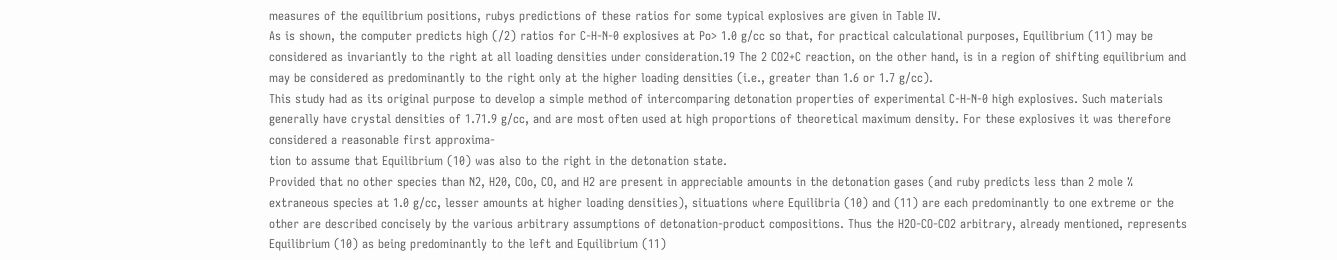measures of the equilibrium positions, rubys predictions of these ratios for some typical explosives are given in Table IV.
As is shown, the computer predicts high (/2) ratios for C-H-N-0 explosives at Po> 1.0 g/cc so that, for practical calculational purposes, Equilibrium (11) may be considered as invariantly to the right at all loading densities under consideration.19 The 2 CO2+C reaction, on the other hand, is in a region of shifting equilibrium and may be considered as predominantly to the right only at the higher loading densities (i.e., greater than 1.6 or 1.7 g/cc).
This study had as its original purpose to develop a simple method of intercomparing detonation properties of experimental C-H-N-0 high explosives. Such materials generally have crystal densities of 1.71.9 g/cc, and are most often used at high proportions of theoretical maximum density. For these explosives it was therefore considered a reasonable first approxima-
tion to assume that Equilibrium (10) was also to the right in the detonation state.
Provided that no other species than N2, H20, COo, CO, and H2 are present in appreciable amounts in the detonation gases (and ruby predicts less than 2 mole % extraneous species at 1.0 g/cc, lesser amounts at higher loading densities), situations where Equilibria (10) and (11) are each predominantly to one extreme or the other are described concisely by the various arbitrary assumptions of detonation-product compositions. Thus the H2O-CO-CO2 arbitrary, already mentioned, represents Equilibrium (10) as being predominantly to the left and Equilibrium (11)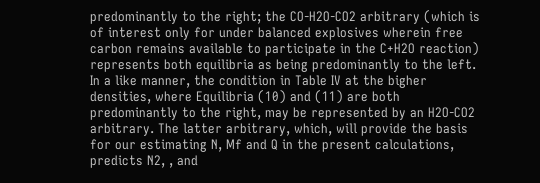predominantly to the right; the CO-H2O-CO2 arbitrary (which is of interest only for under balanced explosives wherein free carbon remains available to participate in the C+H2O reaction) represents both equilibria as being predominantly to the left. In a like manner, the condition in Table IV at the bigher densities, where Equilibria (10) and (11) are both predominantly to the right, may be represented by an H2O-CO2 arbitrary. The latter arbitrary, which, will provide the basis for our estimating N, Mf and Q in the present calculations, predicts N2, , and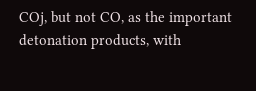COj, but not CO, as the important detonation products, with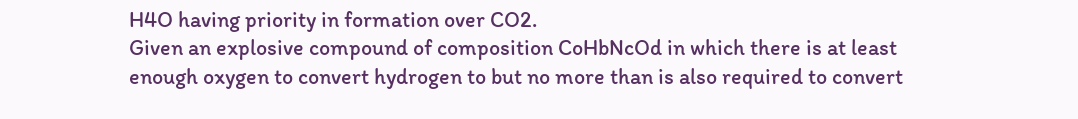H4O having priority in formation over CO2.
Given an explosive compound of composition CoHbNcOd in which there is at least enough oxygen to convert hydrogen to but no more than is also required to convert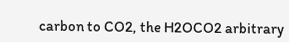carbon to CO2, the H2OCO2 arbitrary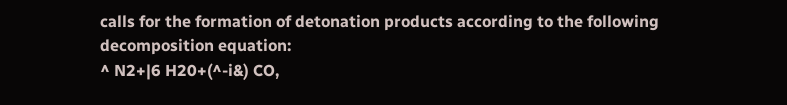calls for the formation of detonation products according to the following decomposition equation:
^ N2+|6 H20+(^-i&) CO,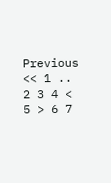Previous << 1 .. 2 3 4 < 5 > 6 7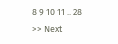8 9 10 11 .. 28 >> Next